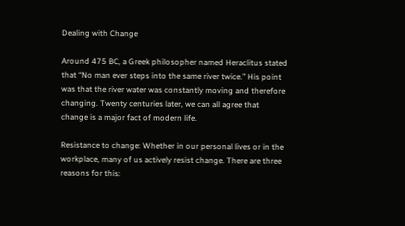Dealing with Change

Around 475 BC, a Greek philosopher named Heraclitus stated that “No man ever steps into the same river twice.” His point was that the river water was constantly moving and therefore changing. Twenty centuries later, we can all agree that change is a major fact of modern life.

Resistance to change: Whether in our personal lives or in the workplace, many of us actively resist change. There are three reasons for this: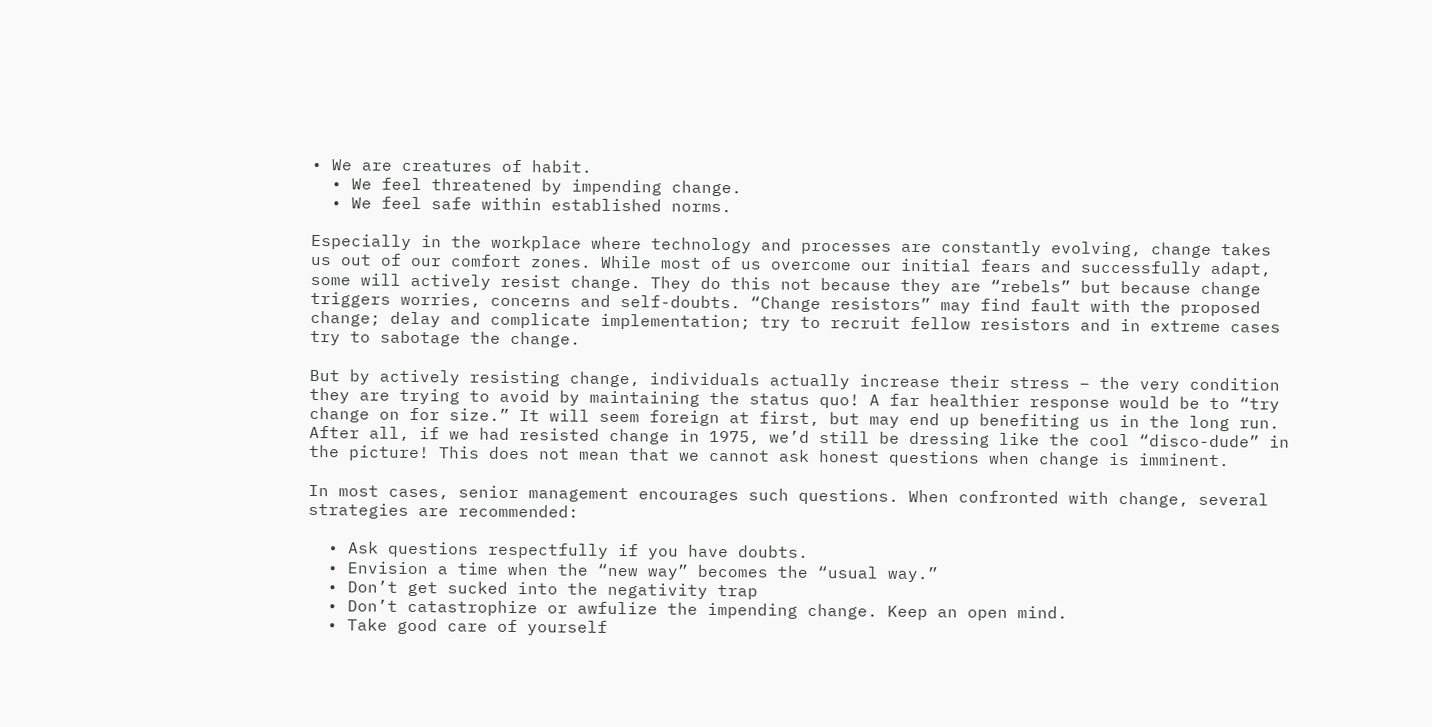• We are creatures of habit.
  • We feel threatened by impending change.
  • We feel safe within established norms.

Especially in the workplace where technology and processes are constantly evolving, change takes us out of our comfort zones. While most of us overcome our initial fears and successfully adapt, some will actively resist change. They do this not because they are “rebels” but because change triggers worries, concerns and self-doubts. “Change resistors” may find fault with the proposed change; delay and complicate implementation; try to recruit fellow resistors and in extreme cases try to sabotage the change.

But by actively resisting change, individuals actually increase their stress – the very condition they are trying to avoid by maintaining the status quo! A far healthier response would be to “try change on for size.” It will seem foreign at first, but may end up benefiting us in the long run. After all, if we had resisted change in 1975, we’d still be dressing like the cool “disco-dude” in the picture! This does not mean that we cannot ask honest questions when change is imminent.

In most cases, senior management encourages such questions. When confronted with change, several strategies are recommended:

  • Ask questions respectfully if you have doubts.
  • Envision a time when the “new way” becomes the “usual way.”
  • Don’t get sucked into the negativity trap
  • Don’t catastrophize or awfulize the impending change. Keep an open mind.
  • Take good care of yourself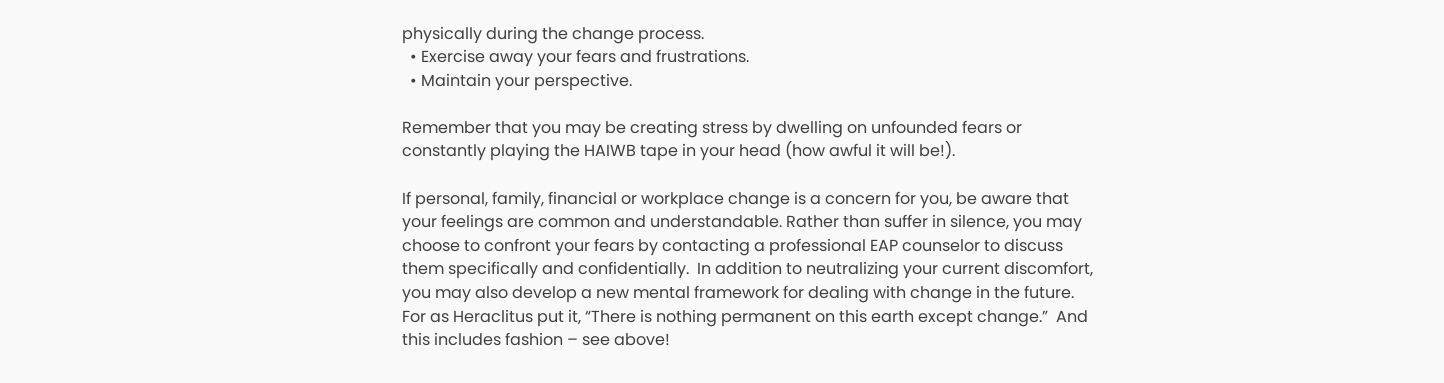physically during the change process.
  • Exercise away your fears and frustrations.
  • Maintain your perspective.

Remember that you may be creating stress by dwelling on unfounded fears or constantly playing the HAIWB tape in your head (how awful it will be!).

If personal, family, financial or workplace change is a concern for you, be aware that your feelings are common and understandable. Rather than suffer in silence, you may choose to confront your fears by contacting a professional EAP counselor to discuss them specifically and confidentially.  In addition to neutralizing your current discomfort, you may also develop a new mental framework for dealing with change in the future. For as Heraclitus put it, “There is nothing permanent on this earth except change.”  And this includes fashion – see above!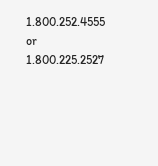1.800.252.4555 or 1.800.225.2527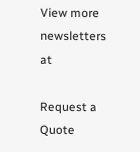View more newsletters at

Request a Quote